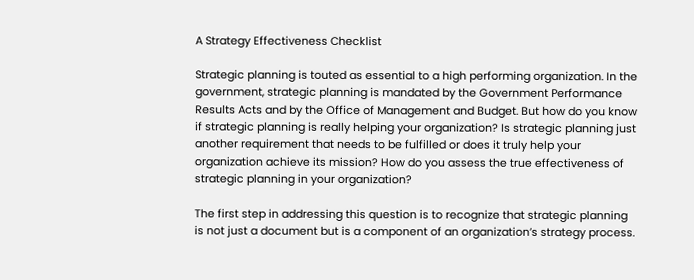A Strategy Effectiveness Checklist

Strategic planning is touted as essential to a high performing organization. In the government, strategic planning is mandated by the Government Performance Results Acts and by the Office of Management and Budget. But how do you know if strategic planning is really helping your organization? Is strategic planning just another requirement that needs to be fulfilled or does it truly help your organization achieve its mission? How do you assess the true effectiveness of strategic planning in your organization?

The first step in addressing this question is to recognize that strategic planning is not just a document but is a component of an organization’s strategy process.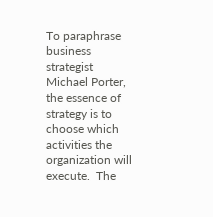To paraphrase business strategist Michael Porter, the essence of strategy is to choose which activities the organization will execute.  The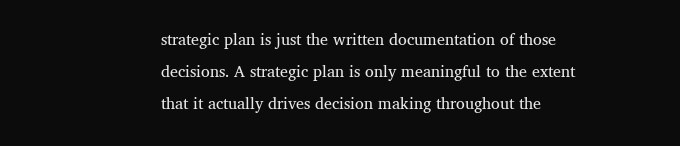strategic plan is just the written documentation of those decisions. A strategic plan is only meaningful to the extent that it actually drives decision making throughout the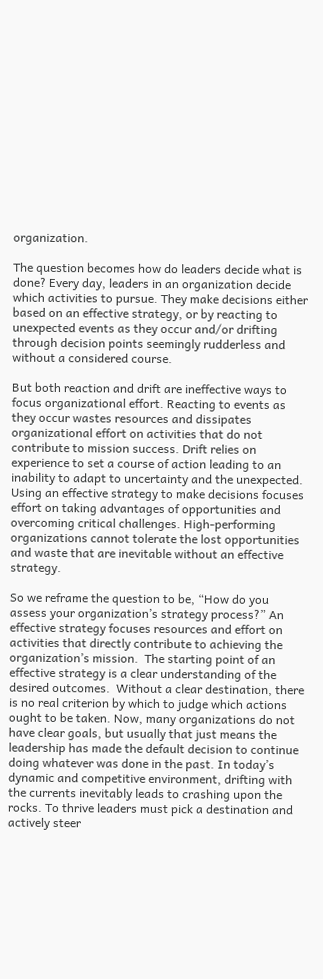organization.

The question becomes how do leaders decide what is done? Every day, leaders in an organization decide which activities to pursue. They make decisions either based on an effective strategy, or by reacting to unexpected events as they occur and/or drifting through decision points seemingly rudderless and without a considered course.

But both reaction and drift are ineffective ways to focus organizational effort. Reacting to events as they occur wastes resources and dissipates organizational effort on activities that do not contribute to mission success. Drift relies on experience to set a course of action leading to an inability to adapt to uncertainty and the unexpected.  Using an effective strategy to make decisions focuses effort on taking advantages of opportunities and overcoming critical challenges. High-performing organizations cannot tolerate the lost opportunities and waste that are inevitable without an effective strategy.

So we reframe the question to be, “How do you assess your organization’s strategy process?” An effective strategy focuses resources and effort on activities that directly contribute to achieving the organization’s mission.  The starting point of an effective strategy is a clear understanding of the desired outcomes.  Without a clear destination, there is no real criterion by which to judge which actions ought to be taken. Now, many organizations do not have clear goals, but usually that just means the leadership has made the default decision to continue doing whatever was done in the past. In today’s dynamic and competitive environment, drifting with the currents inevitably leads to crashing upon the rocks. To thrive leaders must pick a destination and actively steer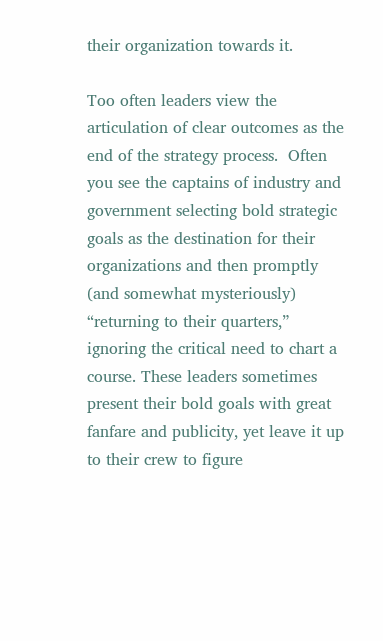their organization towards it.

Too often leaders view the articulation of clear outcomes as the end of the strategy process.  Often you see the captains of industry and government selecting bold strategic goals as the destination for their organizations and then promptly (and somewhat mysteriously) “returning to their quarters,” ignoring the critical need to chart a course. These leaders sometimes present their bold goals with great fanfare and publicity, yet leave it up to their crew to figure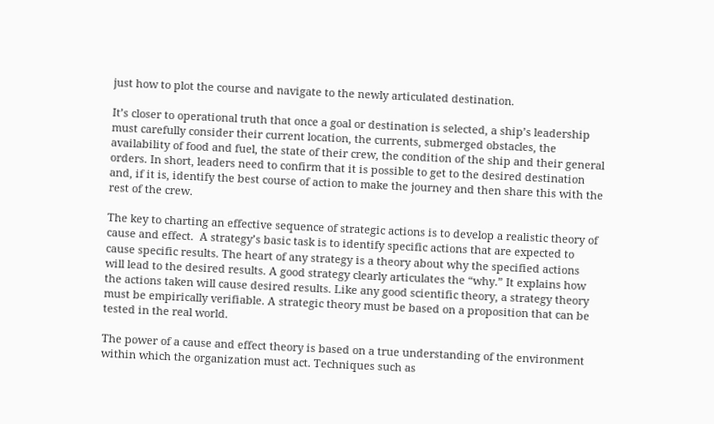just how to plot the course and navigate to the newly articulated destination.

It’s closer to operational truth that once a goal or destination is selected, a ship’s leadership must carefully consider their current location, the currents, submerged obstacles, the availability of food and fuel, the state of their crew, the condition of the ship and their general orders. In short, leaders need to confirm that it is possible to get to the desired destination and, if it is, identify the best course of action to make the journey and then share this with the rest of the crew.

The key to charting an effective sequence of strategic actions is to develop a realistic theory of cause and effect.  A strategy’s basic task is to identify specific actions that are expected to cause specific results. The heart of any strategy is a theory about why the specified actions will lead to the desired results. A good strategy clearly articulates the “why.” It explains how the actions taken will cause desired results. Like any good scientific theory, a strategy theory must be empirically verifiable. A strategic theory must be based on a proposition that can be tested in the real world.

The power of a cause and effect theory is based on a true understanding of the environment within which the organization must act. Techniques such as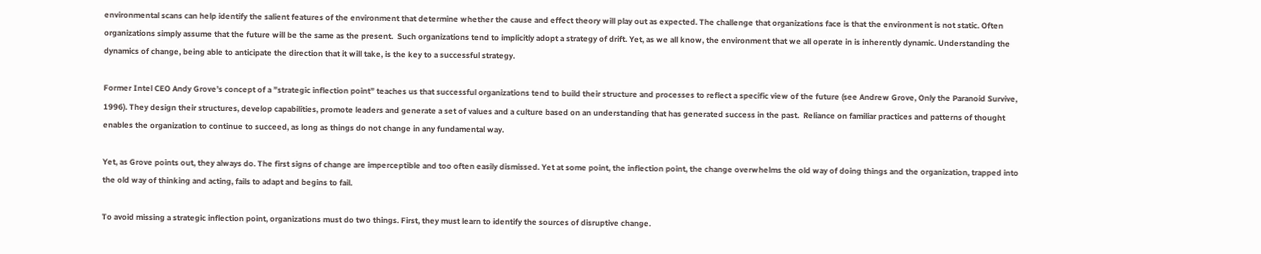environmental scans can help identify the salient features of the environment that determine whether the cause and effect theory will play out as expected. The challenge that organizations face is that the environment is not static. Often organizations simply assume that the future will be the same as the present.  Such organizations tend to implicitly adopt a strategy of drift. Yet, as we all know, the environment that we all operate in is inherently dynamic. Understanding the dynamics of change, being able to anticipate the direction that it will take, is the key to a successful strategy.

Former Intel CEO Andy Grove’s concept of a ”strategic inflection point” teaches us that successful organizations tend to build their structure and processes to reflect a specific view of the future (see Andrew Grove, Only the Paranoid Survive, 1996). They design their structures, develop capabilities, promote leaders and generate a set of values and a culture based on an understanding that has generated success in the past.  Reliance on familiar practices and patterns of thought enables the organization to continue to succeed, as long as things do not change in any fundamental way.

Yet, as Grove points out, they always do. The first signs of change are imperceptible and too often easily dismissed. Yet at some point, the inflection point, the change overwhelms the old way of doing things and the organization, trapped into the old way of thinking and acting, fails to adapt and begins to fail.

To avoid missing a strategic inflection point, organizations must do two things. First, they must learn to identify the sources of disruptive change.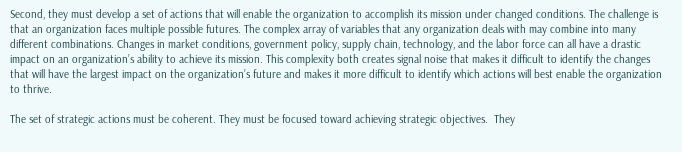Second, they must develop a set of actions that will enable the organization to accomplish its mission under changed conditions. The challenge is that an organization faces multiple possible futures. The complex array of variables that any organization deals with may combine into many different combinations. Changes in market conditions, government policy, supply chain, technology, and the labor force can all have a drastic impact on an organization’s ability to achieve its mission. This complexity both creates signal noise that makes it difficult to identify the changes that will have the largest impact on the organization’s future and makes it more difficult to identify which actions will best enable the organization to thrive.

The set of strategic actions must be coherent. They must be focused toward achieving strategic objectives.  They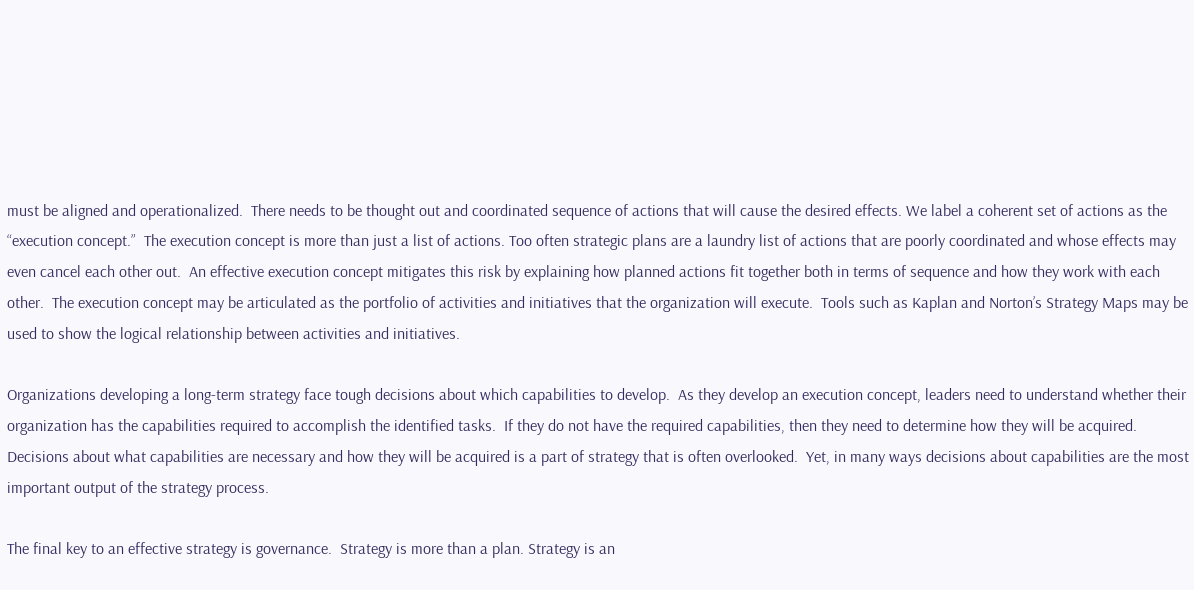must be aligned and operationalized.  There needs to be thought out and coordinated sequence of actions that will cause the desired effects. We label a coherent set of actions as the “execution concept.”  The execution concept is more than just a list of actions. Too often strategic plans are a laundry list of actions that are poorly coordinated and whose effects may even cancel each other out.  An effective execution concept mitigates this risk by explaining how planned actions fit together both in terms of sequence and how they work with each other.  The execution concept may be articulated as the portfolio of activities and initiatives that the organization will execute.  Tools such as Kaplan and Norton’s Strategy Maps may be used to show the logical relationship between activities and initiatives.

Organizations developing a long-term strategy face tough decisions about which capabilities to develop.  As they develop an execution concept, leaders need to understand whether their organization has the capabilities required to accomplish the identified tasks.  If they do not have the required capabilities, then they need to determine how they will be acquired.   Decisions about what capabilities are necessary and how they will be acquired is a part of strategy that is often overlooked.  Yet, in many ways decisions about capabilities are the most important output of the strategy process.

The final key to an effective strategy is governance.  Strategy is more than a plan. Strategy is an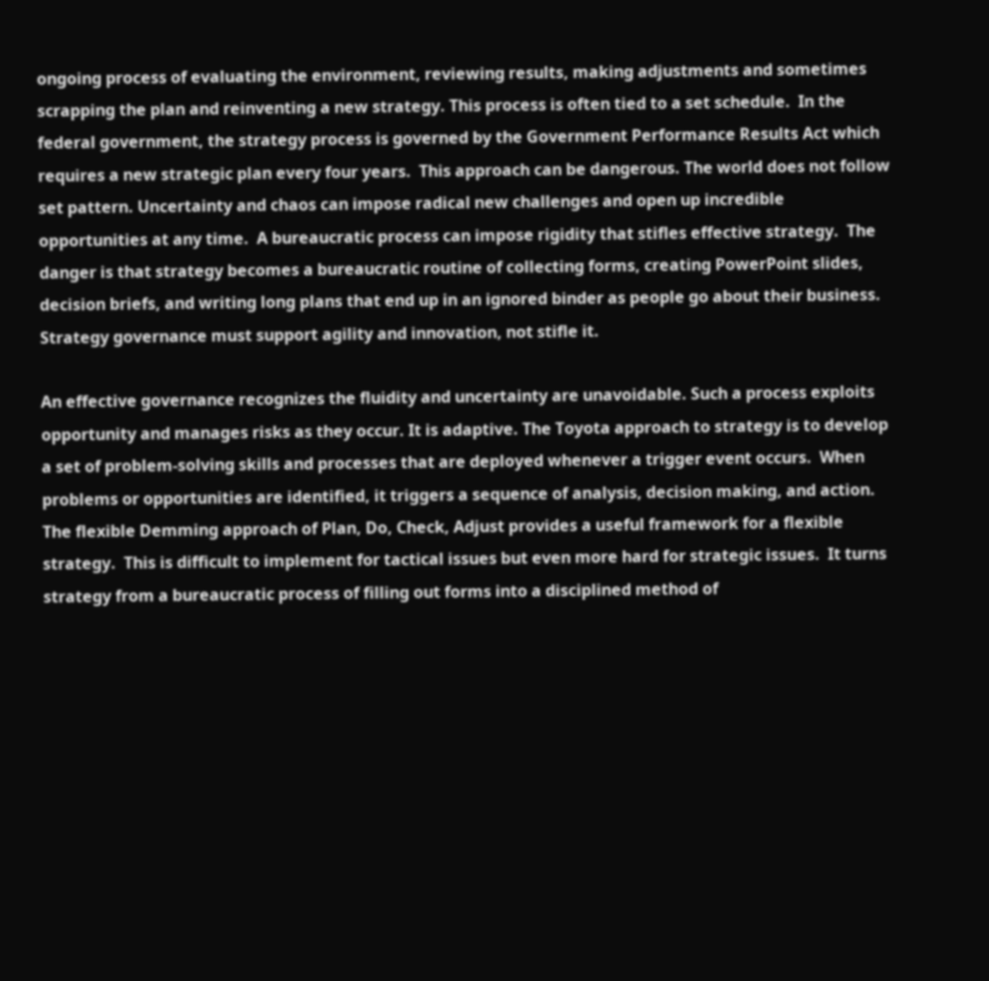ongoing process of evaluating the environment, reviewing results, making adjustments and sometimes scrapping the plan and reinventing a new strategy. This process is often tied to a set schedule.  In the federal government, the strategy process is governed by the Government Performance Results Act which requires a new strategic plan every four years.  This approach can be dangerous. The world does not follow set pattern. Uncertainty and chaos can impose radical new challenges and open up incredible opportunities at any time.  A bureaucratic process can impose rigidity that stifles effective strategy.  The danger is that strategy becomes a bureaucratic routine of collecting forms, creating PowerPoint slides, decision briefs, and writing long plans that end up in an ignored binder as people go about their business.  Strategy governance must support agility and innovation, not stifle it.

An effective governance recognizes the fluidity and uncertainty are unavoidable. Such a process exploits opportunity and manages risks as they occur. It is adaptive. The Toyota approach to strategy is to develop a set of problem-solving skills and processes that are deployed whenever a trigger event occurs.  When problems or opportunities are identified, it triggers a sequence of analysis, decision making, and action.  The flexible Demming approach of Plan, Do, Check, Adjust provides a useful framework for a flexible strategy.  This is difficult to implement for tactical issues but even more hard for strategic issues.  It turns strategy from a bureaucratic process of filling out forms into a disciplined method of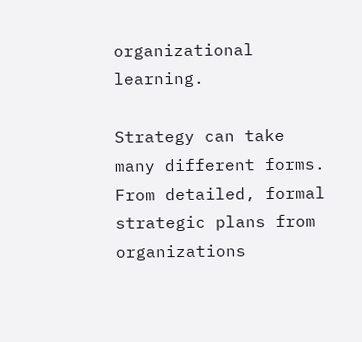organizational learning.

Strategy can take many different forms.  From detailed, formal strategic plans from organizations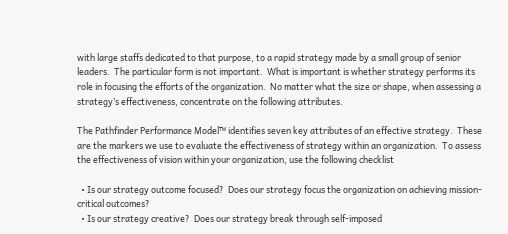with large staffs dedicated to that purpose, to a rapid strategy made by a small group of senior leaders.  The particular form is not important.  What is important is whether strategy performs its role in focusing the efforts of the organization.  No matter what the size or shape, when assessing a strategy’s effectiveness, concentrate on the following attributes.

The Pathfinder Performance Model™ identifies seven key attributes of an effective strategy.  These are the markers we use to evaluate the effectiveness of strategy within an organization.  To assess the effectiveness of vision within your organization, use the following checklist

  • Is our strategy outcome focused?  Does our strategy focus the organization on achieving mission-critical outcomes?
  • Is our strategy creative?  Does our strategy break through self-imposed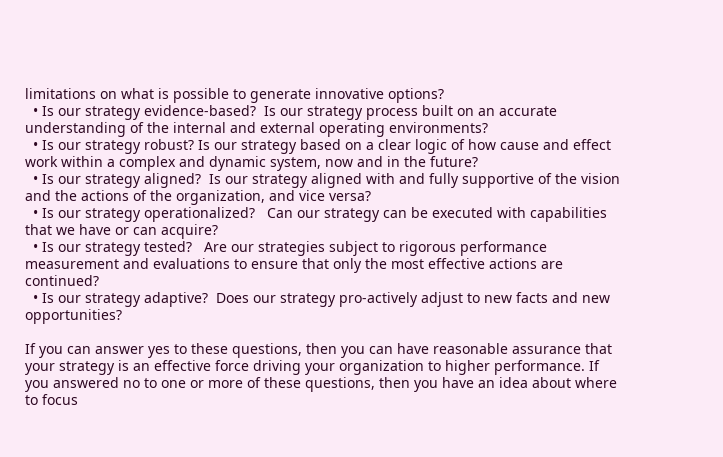limitations on what is possible to generate innovative options?
  • Is our strategy evidence-based?  Is our strategy process built on an accurate understanding of the internal and external operating environments?
  • Is our strategy robust? Is our strategy based on a clear logic of how cause and effect work within a complex and dynamic system, now and in the future?
  • Is our strategy aligned?  Is our strategy aligned with and fully supportive of the vision and the actions of the organization, and vice versa?
  • Is our strategy operationalized?   Can our strategy can be executed with capabilities that we have or can acquire?
  • Is our strategy tested?   Are our strategies subject to rigorous performance measurement and evaluations to ensure that only the most effective actions are continued?
  • Is our strategy adaptive?  Does our strategy pro-actively adjust to new facts and new opportunities?

If you can answer yes to these questions, then you can have reasonable assurance that your strategy is an effective force driving your organization to higher performance. If you answered no to one or more of these questions, then you have an idea about where to focus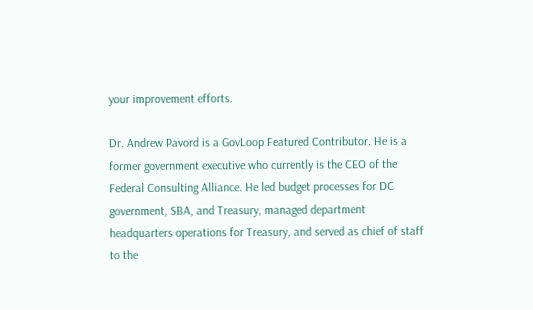your improvement efforts.

Dr. Andrew Pavord is a GovLoop Featured Contributor. He is a former government executive who currently is the CEO of the Federal Consulting Alliance. He led budget processes for DC government, SBA, and Treasury, managed department headquarters operations for Treasury, and served as chief of staff to the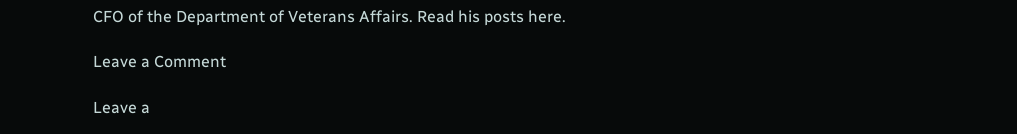CFO of the Department of Veterans Affairs. Read his posts here.

Leave a Comment

Leave a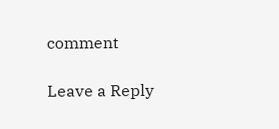comment

Leave a Reply